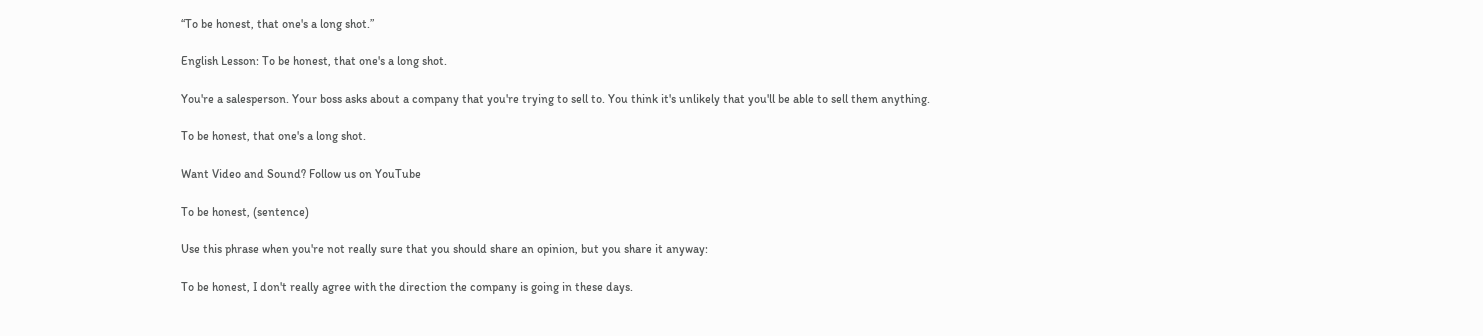“To be honest, that one's a long shot.”

English Lesson: To be honest, that one's a long shot.

You're a salesperson. Your boss asks about a company that you're trying to sell to. You think it's unlikely that you'll be able to sell them anything.

To be honest, that one's a long shot.

Want Video and Sound? Follow us on YouTube

To be honest, (sentence)

Use this phrase when you're not really sure that you should share an opinion, but you share it anyway:

To be honest, I don't really agree with the direction the company is going in these days.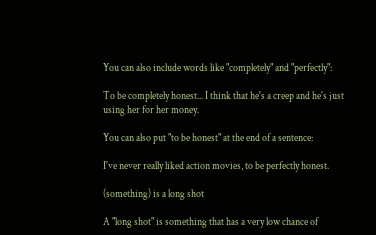You can also include words like "completely" and "perfectly":

To be completely honest... I think that he's a creep and he's just using her for her money.

You can also put "to be honest" at the end of a sentence:

I've never really liked action movies, to be perfectly honest.

(something) is a long shot

A "long shot" is something that has a very low chance of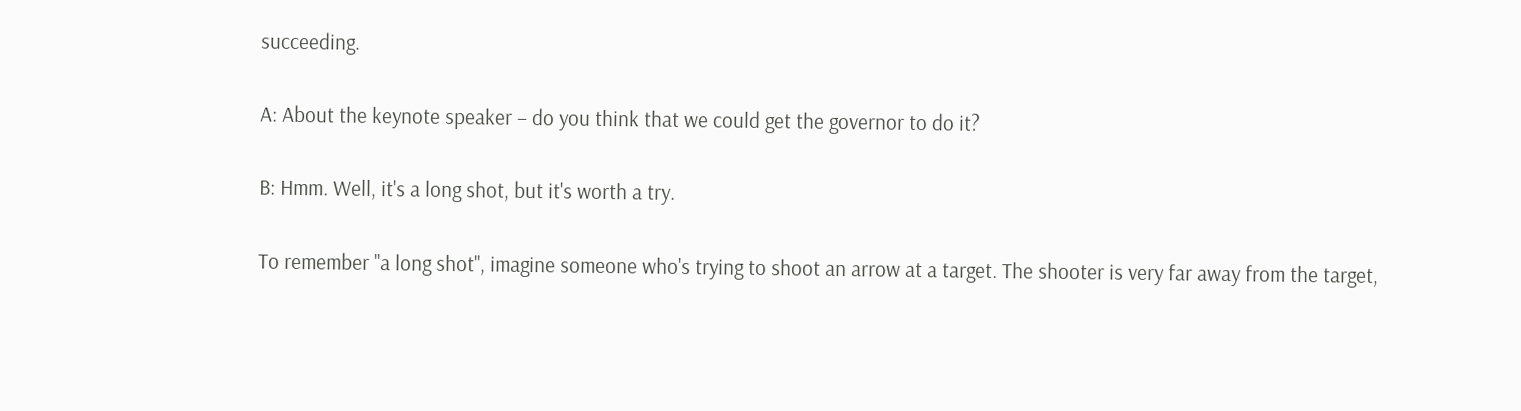succeeding.

A: About the keynote speaker – do you think that we could get the governor to do it?

B: Hmm. Well, it's a long shot, but it's worth a try.

To remember "a long shot", imagine someone who's trying to shoot an arrow at a target. The shooter is very far away from the target,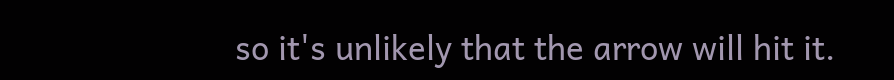so it's unlikely that the arrow will hit it.